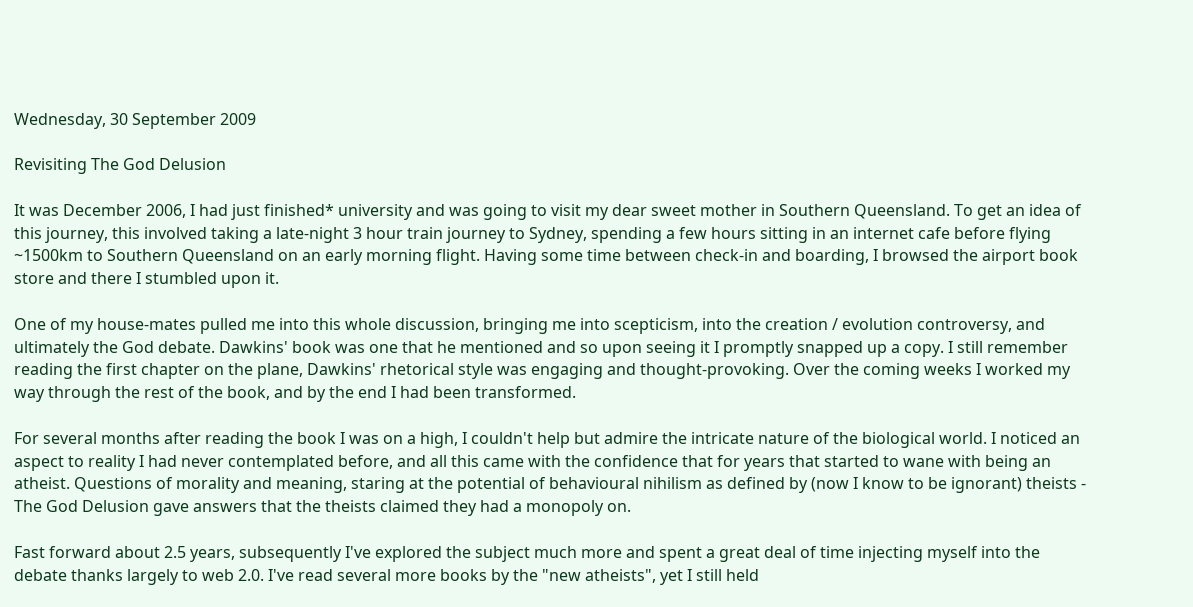Wednesday, 30 September 2009

Revisiting The God Delusion

It was December 2006, I had just finished* university and was going to visit my dear sweet mother in Southern Queensland. To get an idea of this journey, this involved taking a late-night 3 hour train journey to Sydney, spending a few hours sitting in an internet cafe before flying ~1500km to Southern Queensland on an early morning flight. Having some time between check-in and boarding, I browsed the airport book store and there I stumbled upon it.

One of my house-mates pulled me into this whole discussion, bringing me into scepticism, into the creation / evolution controversy, and ultimately the God debate. Dawkins' book was one that he mentioned and so upon seeing it I promptly snapped up a copy. I still remember reading the first chapter on the plane, Dawkins' rhetorical style was engaging and thought-provoking. Over the coming weeks I worked my way through the rest of the book, and by the end I had been transformed.

For several months after reading the book I was on a high, I couldn't help but admire the intricate nature of the biological world. I noticed an aspect to reality I had never contemplated before, and all this came with the confidence that for years that started to wane with being an atheist. Questions of morality and meaning, staring at the potential of behavioural nihilism as defined by (now I know to be ignorant) theists - The God Delusion gave answers that the theists claimed they had a monopoly on.

Fast forward about 2.5 years, subsequently I've explored the subject much more and spent a great deal of time injecting myself into the debate thanks largely to web 2.0. I've read several more books by the "new atheists", yet I still held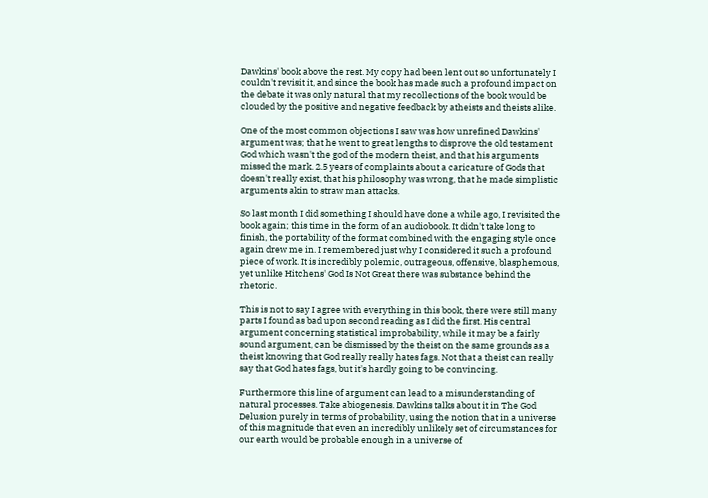Dawkins' book above the rest. My copy had been lent out so unfortunately I couldn't revisit it, and since the book has made such a profound impact on the debate it was only natural that my recollections of the book would be clouded by the positive and negative feedback by atheists and theists alike.

One of the most common objections I saw was how unrefined Dawkins' argument was; that he went to great lengths to disprove the old testament God which wasn't the god of the modern theist, and that his arguments missed the mark. 2.5 years of complaints about a caricature of Gods that doesn't really exist, that his philosophy was wrong, that he made simplistic arguments akin to straw man attacks.

So last month I did something I should have done a while ago, I revisited the book again; this time in the form of an audiobook. It didn't take long to finish, the portability of the format combined with the engaging style once again drew me in. I remembered just why I considered it such a profound piece of work. It is incredibly polemic, outrageous, offensive, blasphemous, yet unlike Hitchens' God Is Not Great there was substance behind the rhetoric.

This is not to say I agree with everything in this book, there were still many parts I found as bad upon second reading as I did the first. His central argument concerning statistical improbability, while it may be a fairly sound argument, can be dismissed by the theist on the same grounds as a theist knowing that God really really hates fags. Not that a theist can really say that God hates fags, but it's hardly going to be convincing.

Furthermore this line of argument can lead to a misunderstanding of natural processes. Take abiogenesis. Dawkins talks about it in The God Delusion purely in terms of probability, using the notion that in a universe of this magnitude that even an incredibly unlikely set of circumstances for our earth would be probable enough in a universe of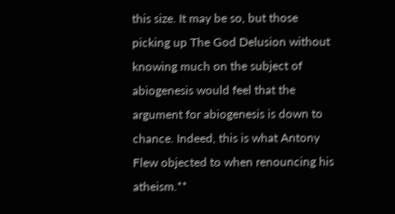this size. It may be so, but those picking up The God Delusion without knowing much on the subject of abiogenesis would feel that the argument for abiogenesis is down to chance. Indeed, this is what Antony Flew objected to when renouncing his atheism.**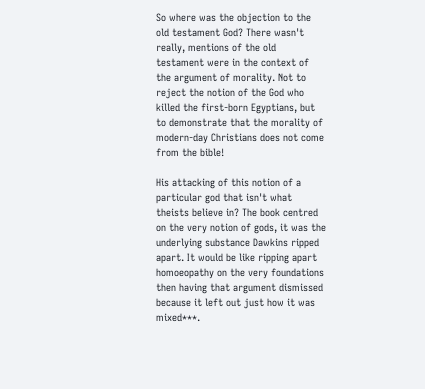So where was the objection to the old testament God? There wasn't really, mentions of the old testament were in the context of the argument of morality. Not to reject the notion of the God who killed the first-born Egyptians, but to demonstrate that the morality of modern-day Christians does not come from the bible!

His attacking of this notion of a particular god that isn't what theists believe in? The book centred on the very notion of gods, it was the underlying substance Dawkins ripped apart. It would be like ripping apart homoeopathy on the very foundations then having that argument dismissed because it left out just how it was mixed***.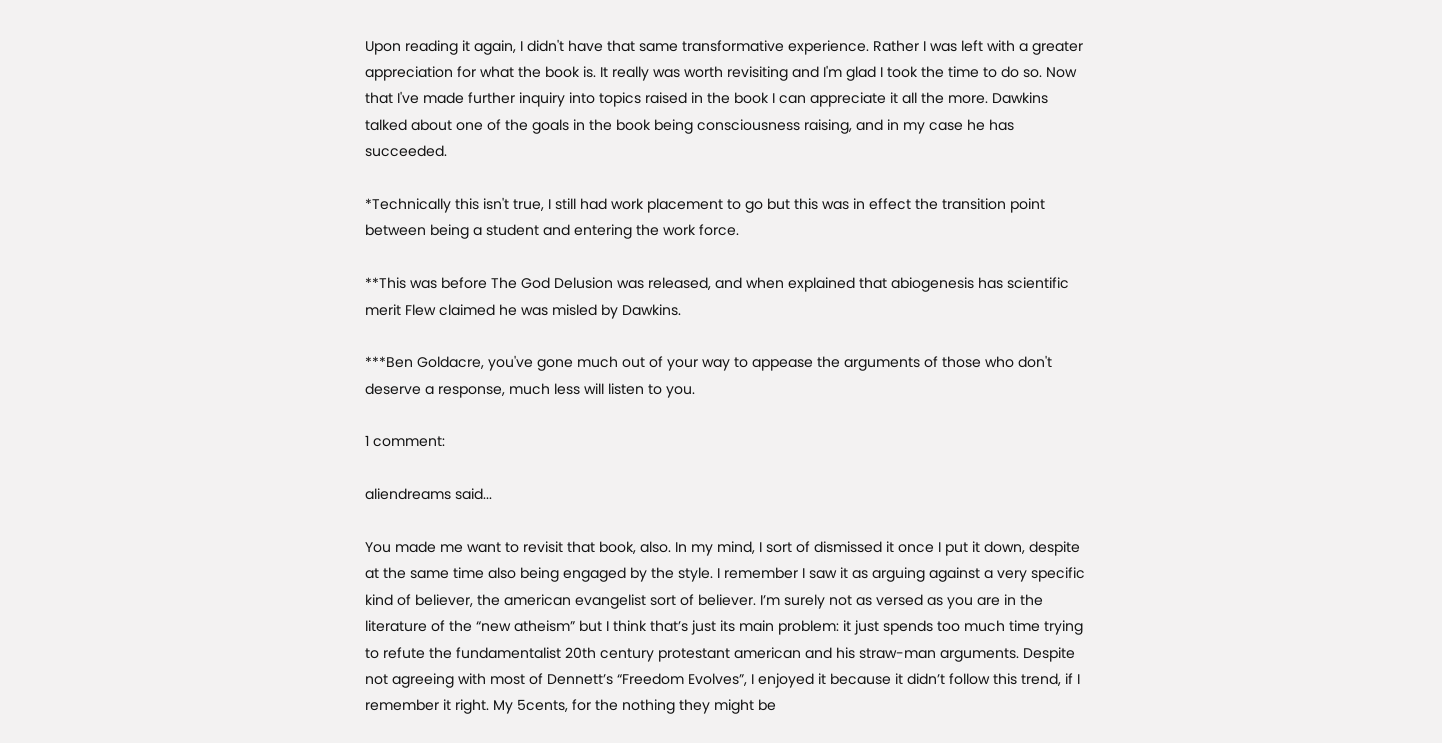Upon reading it again, I didn't have that same transformative experience. Rather I was left with a greater appreciation for what the book is. It really was worth revisiting and I'm glad I took the time to do so. Now that I've made further inquiry into topics raised in the book I can appreciate it all the more. Dawkins talked about one of the goals in the book being consciousness raising, and in my case he has succeeded.

*Technically this isn't true, I still had work placement to go but this was in effect the transition point between being a student and entering the work force.

**This was before The God Delusion was released, and when explained that abiogenesis has scientific merit Flew claimed he was misled by Dawkins.

***Ben Goldacre, you've gone much out of your way to appease the arguments of those who don't deserve a response, much less will listen to you.

1 comment:

aliendreams said...

You made me want to revisit that book, also. In my mind, I sort of dismissed it once I put it down, despite at the same time also being engaged by the style. I remember I saw it as arguing against a very specific kind of believer, the american evangelist sort of believer. I’m surely not as versed as you are in the literature of the “new atheism” but I think that’s just its main problem: it just spends too much time trying to refute the fundamentalist 20th century protestant american and his straw-man arguments. Despite not agreeing with most of Dennett’s “Freedom Evolves”, I enjoyed it because it didn’t follow this trend, if I remember it right. My 5cents, for the nothing they might be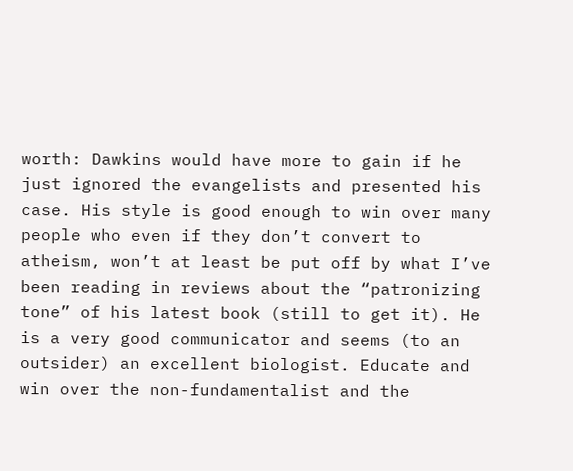worth: Dawkins would have more to gain if he just ignored the evangelists and presented his case. His style is good enough to win over many people who even if they don’t convert to atheism, won’t at least be put off by what I’ve been reading in reviews about the “patronizing tone” of his latest book (still to get it). He is a very good communicator and seems (to an outsider) an excellent biologist. Educate and win over the non-fundamentalist and the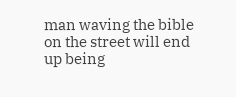man waving the bible on the street will end up being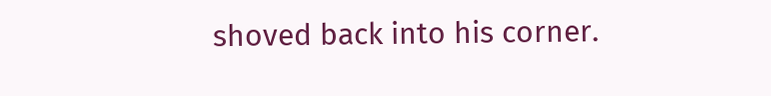shoved back into his corner.